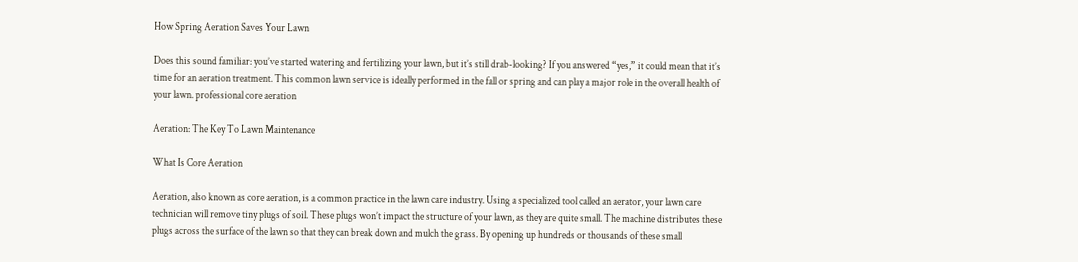How Spring Aeration Saves Your Lawn

Does this sound familiar: you’ve started watering and fertilizing your lawn, but it’s still drab-looking? If you answered “yes,” it could mean that it’s time for an aeration treatment. This common lawn service is ideally performed in the fall or spring and can play a major role in the overall health of your lawn. professional core aeration

Aeration: The Key To Lawn Maintenance

What Is Core Aeration

Aeration, also known as core aeration, is a common practice in the lawn care industry. Using a specialized tool called an aerator, your lawn care technician will remove tiny plugs of soil. These plugs won’t impact the structure of your lawn, as they are quite small. The machine distributes these plugs across the surface of the lawn so that they can break down and mulch the grass. By opening up hundreds or thousands of these small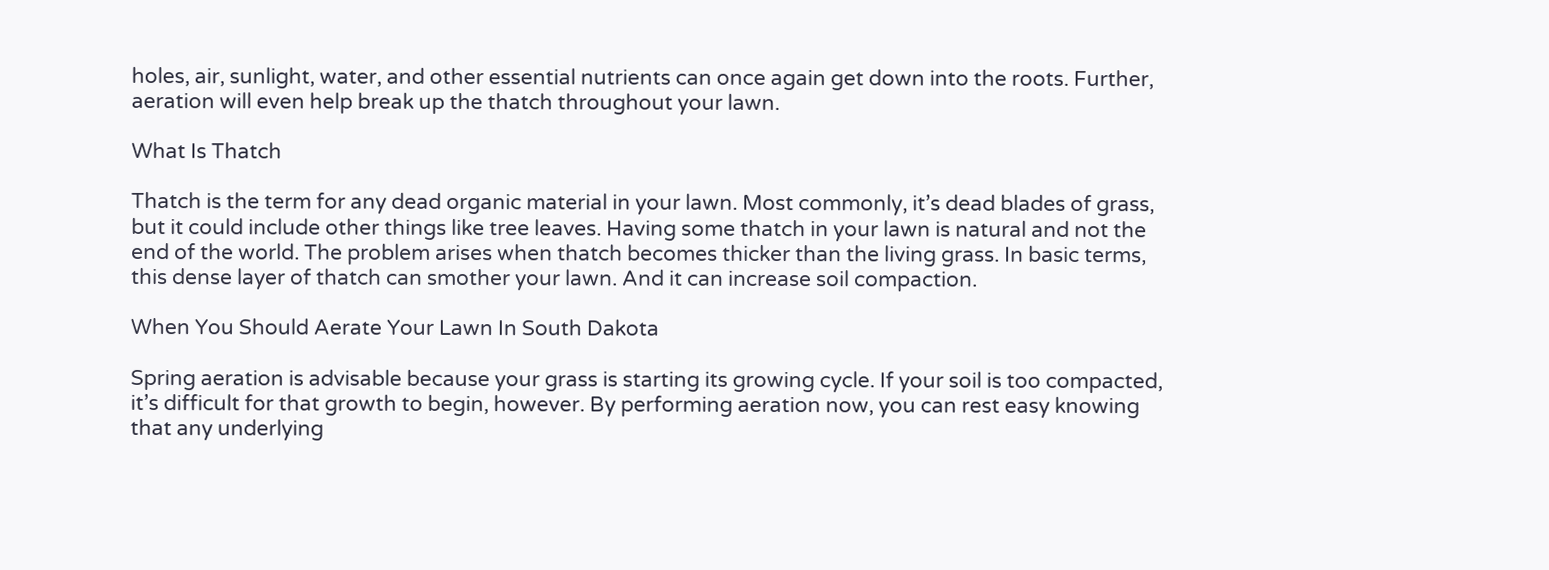holes, air, sunlight, water, and other essential nutrients can once again get down into the roots. Further, aeration will even help break up the thatch throughout your lawn.

What Is Thatch

Thatch is the term for any dead organic material in your lawn. Most commonly, it’s dead blades of grass, but it could include other things like tree leaves. Having some thatch in your lawn is natural and not the end of the world. The problem arises when thatch becomes thicker than the living grass. In basic terms, this dense layer of thatch can smother your lawn. And it can increase soil compaction.

When You Should Aerate Your Lawn In South Dakota

Spring aeration is advisable because your grass is starting its growing cycle. If your soil is too compacted, it’s difficult for that growth to begin, however. By performing aeration now, you can rest easy knowing that any underlying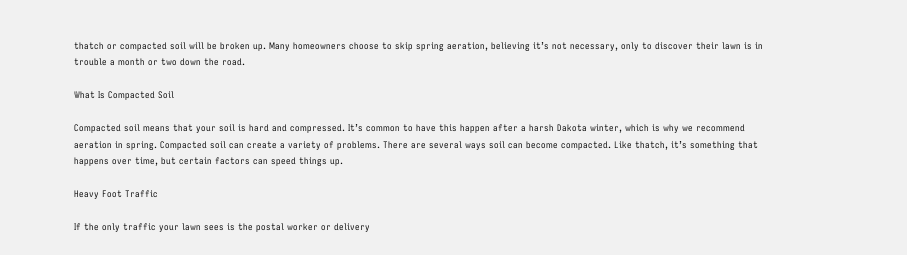thatch or compacted soil will be broken up. Many homeowners choose to skip spring aeration, believing it’s not necessary, only to discover their lawn is in trouble a month or two down the road.

What Is Compacted Soil

Compacted soil means that your soil is hard and compressed. It’s common to have this happen after a harsh Dakota winter, which is why we recommend aeration in spring. Compacted soil can create a variety of problems. There are several ways soil can become compacted. Like thatch, it’s something that happens over time, but certain factors can speed things up.

Heavy Foot Traffic

If the only traffic your lawn sees is the postal worker or delivery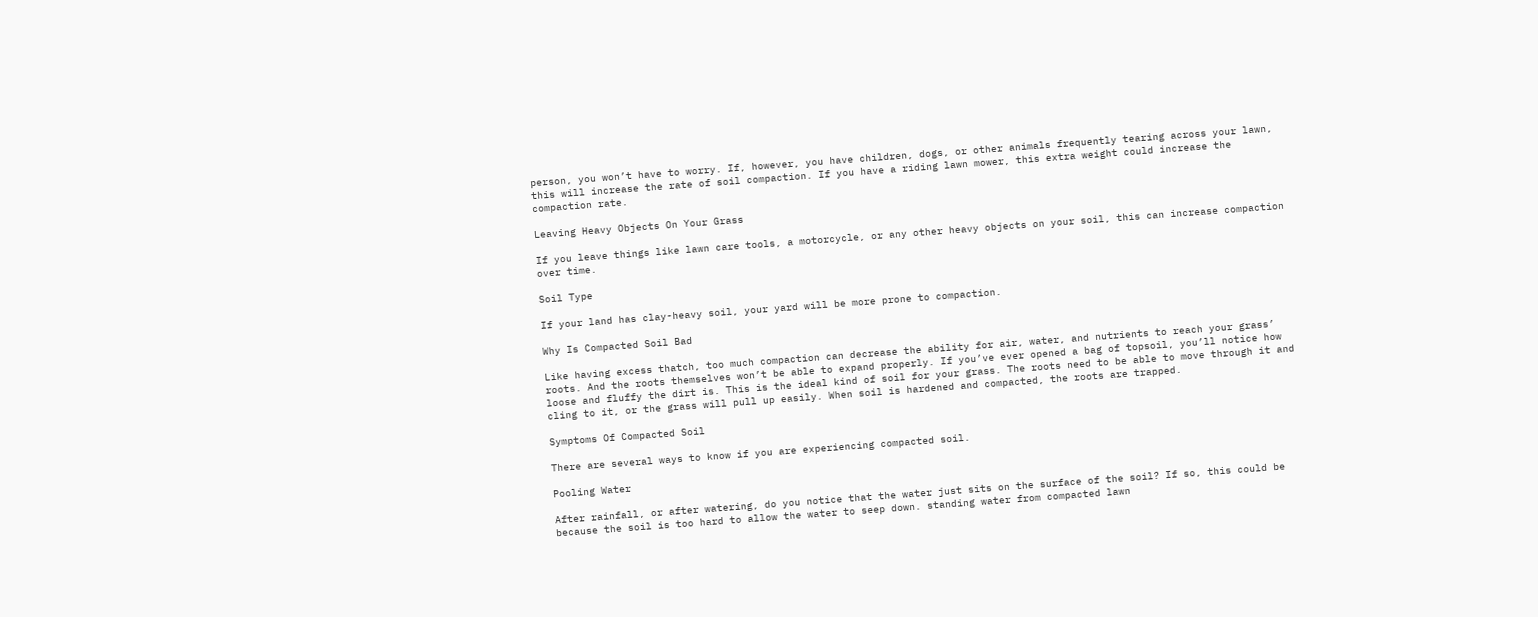person, you won’t have to worry. If, however, you have children, dogs, or other animals frequently tearing across your lawn, this will increase the rate of soil compaction. If you have a riding lawn mower, this extra weight could increase the compaction rate.

Leaving Heavy Objects On Your Grass

If you leave things like lawn care tools, a motorcycle, or any other heavy objects on your soil, this can increase compaction over time.

Soil Type

If your land has clay-heavy soil, your yard will be more prone to compaction.

Why Is Compacted Soil Bad

Like having excess thatch, too much compaction can decrease the ability for air, water, and nutrients to reach your grass’ roots. And the roots themselves won’t be able to expand properly. If you’ve ever opened a bag of topsoil, you’ll notice how loose and fluffy the dirt is. This is the ideal kind of soil for your grass. The roots need to be able to move through it and cling to it, or the grass will pull up easily. When soil is hardened and compacted, the roots are trapped.

Symptoms Of Compacted Soil

There are several ways to know if you are experiencing compacted soil.

Pooling Water

After rainfall, or after watering, do you notice that the water just sits on the surface of the soil? If so, this could be because the soil is too hard to allow the water to seep down. standing water from compacted lawn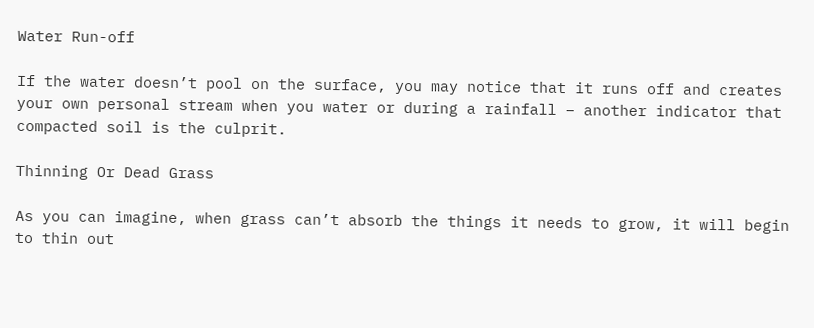Water Run-off

If the water doesn’t pool on the surface, you may notice that it runs off and creates your own personal stream when you water or during a rainfall – another indicator that compacted soil is the culprit.

Thinning Or Dead Grass

As you can imagine, when grass can’t absorb the things it needs to grow, it will begin to thin out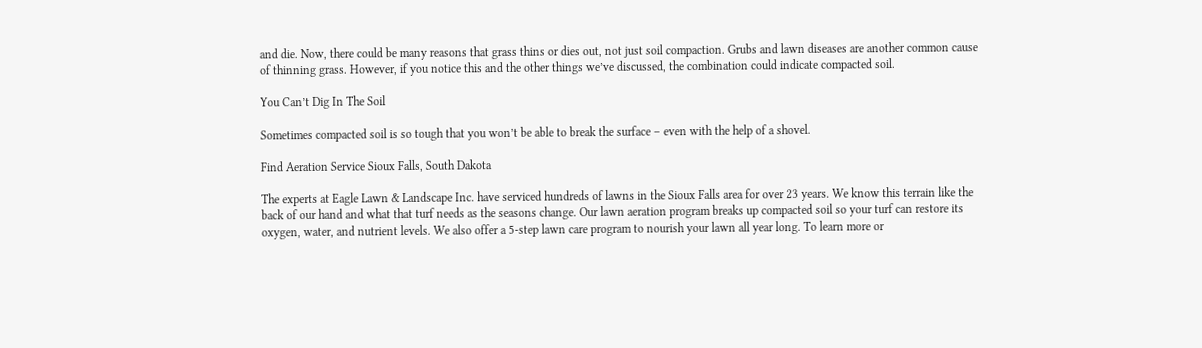and die. Now, there could be many reasons that grass thins or dies out, not just soil compaction. Grubs and lawn diseases are another common cause of thinning grass. However, if you notice this and the other things we’ve discussed, the combination could indicate compacted soil.

You Can’t Dig In The Soil

Sometimes compacted soil is so tough that you won’t be able to break the surface – even with the help of a shovel.

Find Aeration Service Sioux Falls, South Dakota

The experts at Eagle Lawn & Landscape Inc. have serviced hundreds of lawns in the Sioux Falls area for over 23 years. We know this terrain like the back of our hand and what that turf needs as the seasons change. Our lawn aeration program breaks up compacted soil so your turf can restore its oxygen, water, and nutrient levels. We also offer a 5-step lawn care program to nourish your lawn all year long. To learn more or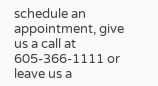schedule an appointment, give us a call at 605-366-1111 or leave us a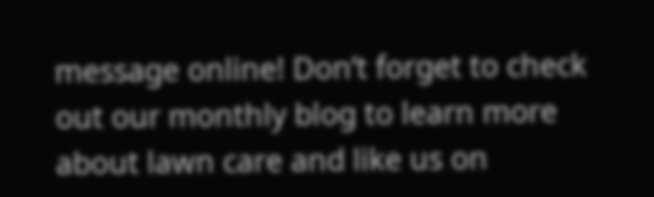message online! Don’t forget to check out our monthly blog to learn more about lawn care and like us on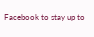Facebook to stay up to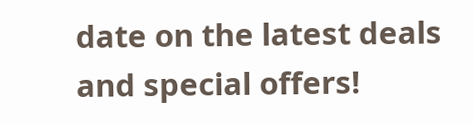date on the latest deals and special offers!